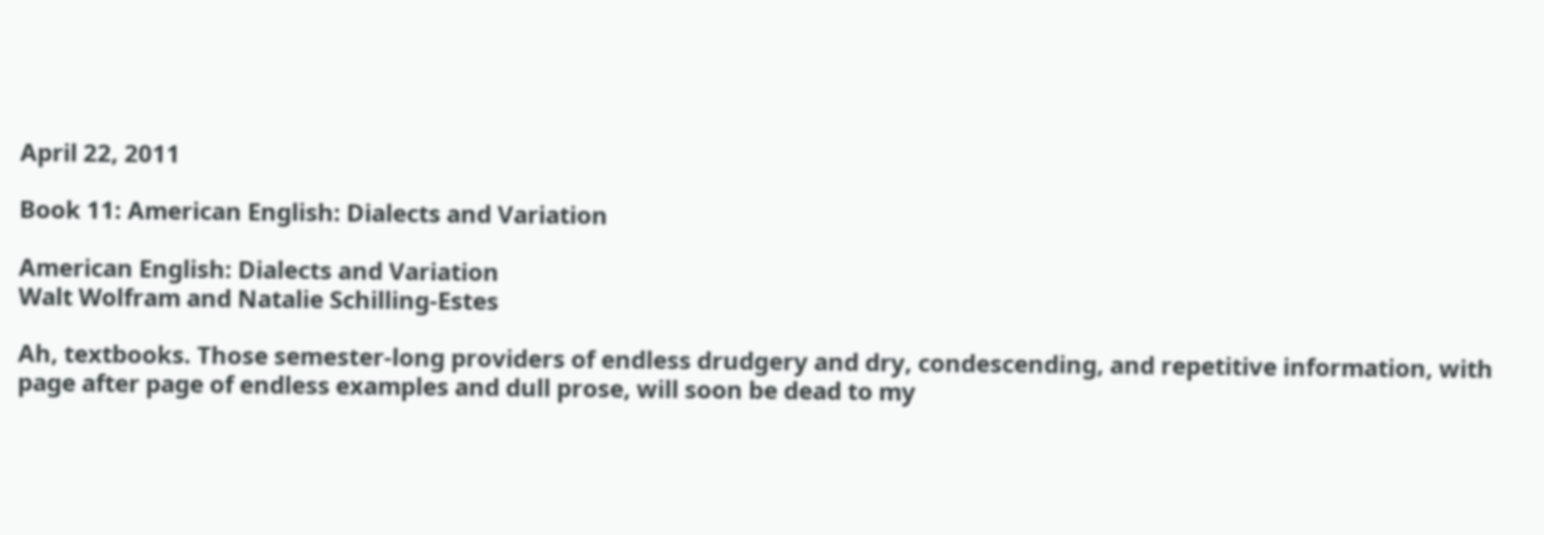April 22, 2011

Book 11: American English: Dialects and Variation

American English: Dialects and Variation
Walt Wolfram and Natalie Schilling-Estes

Ah, textbooks. Those semester-long providers of endless drudgery and dry, condescending, and repetitive information, with page after page of endless examples and dull prose, will soon be dead to my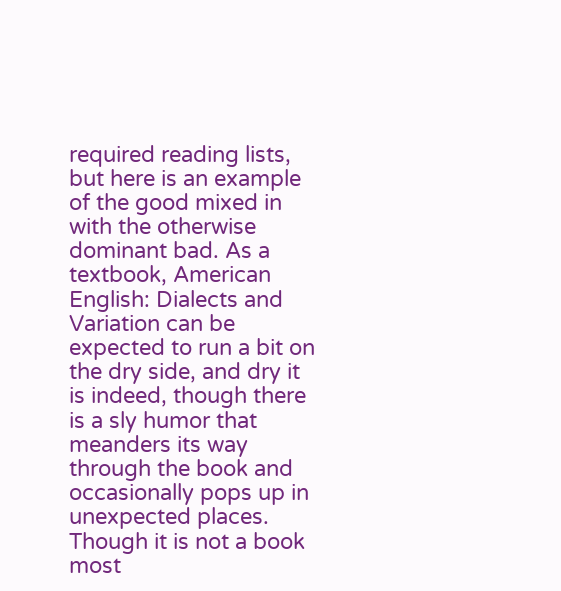required reading lists, but here is an example of the good mixed in with the otherwise dominant bad. As a textbook, American English: Dialects and Variation can be expected to run a bit on the dry side, and dry it is indeed, though there is a sly humor that meanders its way through the book and occasionally pops up in unexpected places. Though it is not a book most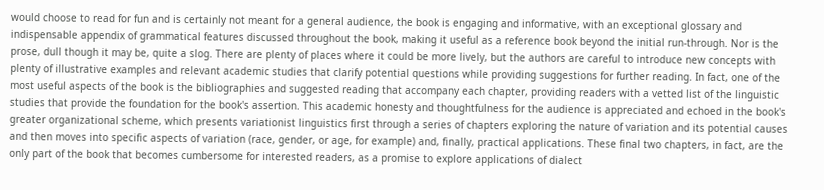would choose to read for fun and is certainly not meant for a general audience, the book is engaging and informative, with an exceptional glossary and indispensable appendix of grammatical features discussed throughout the book, making it useful as a reference book beyond the initial run-through. Nor is the prose, dull though it may be, quite a slog. There are plenty of places where it could be more lively, but the authors are careful to introduce new concepts with plenty of illustrative examples and relevant academic studies that clarify potential questions while providing suggestions for further reading. In fact, one of the most useful aspects of the book is the bibliographies and suggested reading that accompany each chapter, providing readers with a vetted list of the linguistic studies that provide the foundation for the book's assertion. This academic honesty and thoughtfulness for the audience is appreciated and echoed in the book's greater organizational scheme, which presents variationist linguistics first through a series of chapters exploring the nature of variation and its potential causes and then moves into specific aspects of variation (race, gender, or age, for example) and, finally, practical applications. These final two chapters, in fact, are the only part of the book that becomes cumbersome for interested readers, as a promise to explore applications of dialect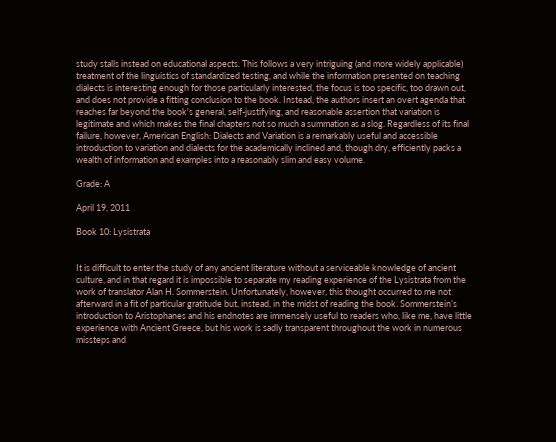study stalls instead on educational aspects. This follows a very intriguing (and more widely applicable) treatment of the linguistics of standardized testing, and while the information presented on teaching dialects is interesting enough for those particularly interested, the focus is too specific, too drawn out, and does not provide a fitting conclusion to the book. Instead, the authors insert an overt agenda that reaches far beyond the book's general, self-justifying, and reasonable assertion that variation is legitimate and which makes the final chapters not so much a summation as a slog. Regardless of its final failure, however, American English: Dialects and Variation is a remarkably useful and accessible introduction to variation and dialects for the academically inclined and, though dry, efficiently packs a wealth of information and examples into a reasonably slim and easy volume.

Grade: A

April 19, 2011

Book 10: Lysistrata


It is difficult to enter the study of any ancient literature without a serviceable knowledge of ancient culture, and in that regard it is impossible to separate my reading experience of the Lysistrata from the work of translator Alan H. Sommerstein. Unfortunately, however, this thought occurred to me not afterward in a fit of particular gratitude but, instead, in the midst of reading the book. Sommerstein’s introduction to Aristophanes and his endnotes are immensely useful to readers who, like me, have little experience with Ancient Greece, but his work is sadly transparent throughout the work in numerous missteps and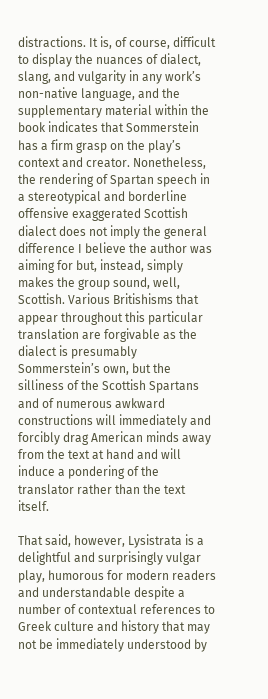distractions. It is, of course, difficult to display the nuances of dialect, slang, and vulgarity in any work’s non-native language, and the supplementary material within the book indicates that Sommerstein has a firm grasp on the play’s context and creator. Nonetheless, the rendering of Spartan speech in a stereotypical and borderline offensive exaggerated Scottish dialect does not imply the general difference I believe the author was aiming for but, instead, simply makes the group sound, well, Scottish. Various Britishisms that appear throughout this particular translation are forgivable as the dialect is presumably Sommerstein’s own, but the silliness of the Scottish Spartans and of numerous awkward constructions will immediately and forcibly drag American minds away from the text at hand and will induce a pondering of the translator rather than the text itself.

That said, however, Lysistrata is a delightful and surprisingly vulgar play, humorous for modern readers and understandable despite a number of contextual references to Greek culture and history that may not be immediately understood by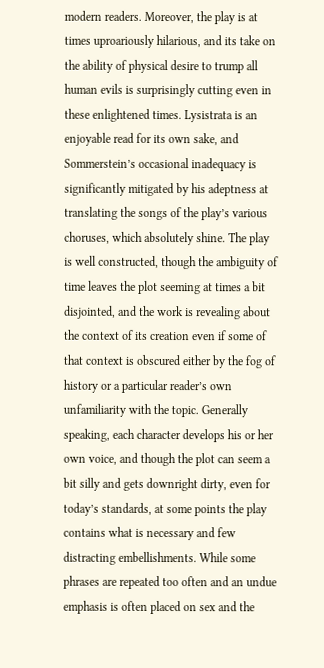modern readers. Moreover, the play is at times uproariously hilarious, and its take on the ability of physical desire to trump all human evils is surprisingly cutting even in these enlightened times. Lysistrata is an enjoyable read for its own sake, and Sommerstein’s occasional inadequacy is significantly mitigated by his adeptness at translating the songs of the play’s various choruses, which absolutely shine. The play is well constructed, though the ambiguity of time leaves the plot seeming at times a bit disjointed, and the work is revealing about the context of its creation even if some of that context is obscured either by the fog of history or a particular reader’s own unfamiliarity with the topic. Generally speaking, each character develops his or her own voice, and though the plot can seem a bit silly and gets downright dirty, even for today’s standards, at some points the play contains what is necessary and few distracting embellishments. While some phrases are repeated too often and an undue emphasis is often placed on sex and the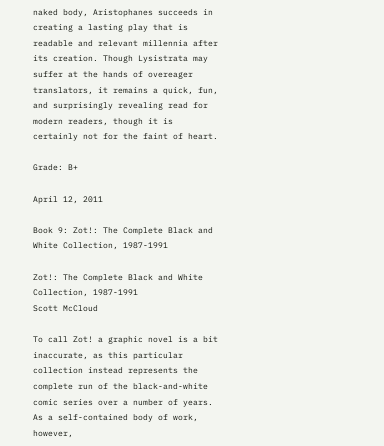naked body, Aristophanes succeeds in creating a lasting play that is readable and relevant millennia after its creation. Though Lysistrata may suffer at the hands of overeager translators, it remains a quick, fun, and surprisingly revealing read for modern readers, though it is certainly not for the faint of heart.

Grade: B+

April 12, 2011

Book 9: Zot!: The Complete Black and White Collection, 1987-1991

Zot!: The Complete Black and White Collection, 1987-1991
Scott McCloud

To call Zot! a graphic novel is a bit inaccurate, as this particular collection instead represents the complete run of the black-and-white comic series over a number of years. As a self-contained body of work, however,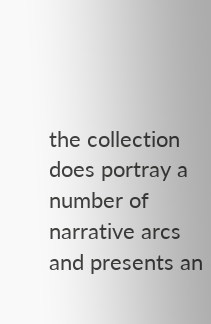the collection does portray a number of narrative arcs and presents an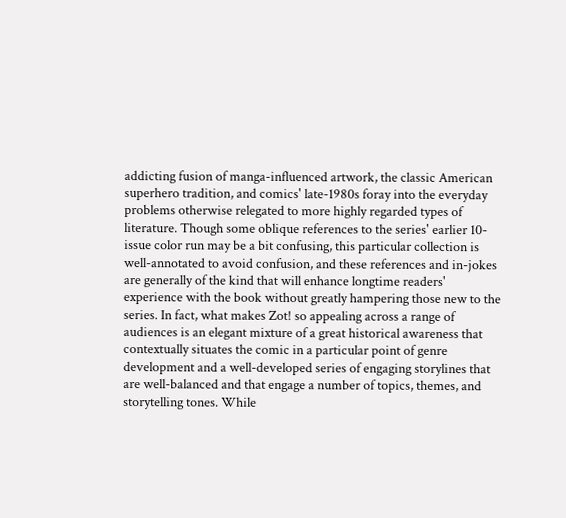addicting fusion of manga-influenced artwork, the classic American superhero tradition, and comics' late-1980s foray into the everyday problems otherwise relegated to more highly regarded types of literature. Though some oblique references to the series' earlier 10-issue color run may be a bit confusing, this particular collection is well-annotated to avoid confusion, and these references and in-jokes are generally of the kind that will enhance longtime readers' experience with the book without greatly hampering those new to the series. In fact, what makes Zot! so appealing across a range of audiences is an elegant mixture of a great historical awareness that contextually situates the comic in a particular point of genre development and a well-developed series of engaging storylines that are well-balanced and that engage a number of topics, themes, and storytelling tones. While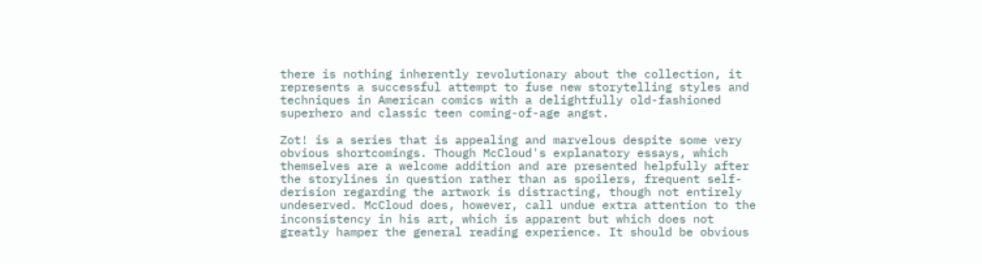there is nothing inherently revolutionary about the collection, it represents a successful attempt to fuse new storytelling styles and techniques in American comics with a delightfully old-fashioned superhero and classic teen coming-of-age angst.

Zot! is a series that is appealing and marvelous despite some very obvious shortcomings. Though McCloud's explanatory essays, which themselves are a welcome addition and are presented helpfully after the storylines in question rather than as spoilers, frequent self-derision regarding the artwork is distracting, though not entirely undeserved. McCloud does, however, call undue extra attention to the inconsistency in his art, which is apparent but which does not greatly hamper the general reading experience. It should be obvious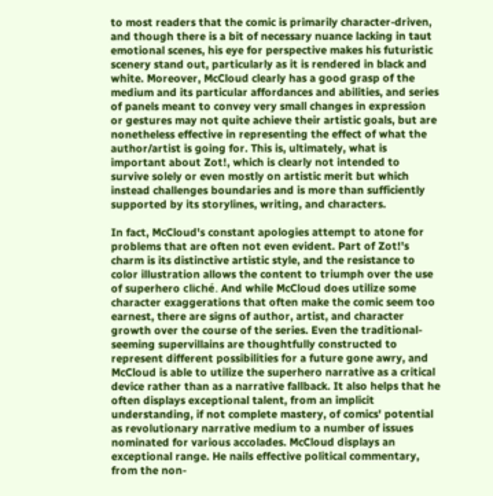to most readers that the comic is primarily character-driven, and though there is a bit of necessary nuance lacking in taut emotional scenes, his eye for perspective makes his futuristic scenery stand out, particularly as it is rendered in black and white. Moreover, McCloud clearly has a good grasp of the medium and its particular affordances and abilities, and series of panels meant to convey very small changes in expression or gestures may not quite achieve their artistic goals, but are nonetheless effective in representing the effect of what the author/artist is going for. This is, ultimately, what is important about Zot!, which is clearly not intended to survive solely or even mostly on artistic merit but which instead challenges boundaries and is more than sufficiently supported by its storylines, writing, and characters.

In fact, McCloud's constant apologies attempt to atone for problems that are often not even evident. Part of Zot!'s charm is its distinctive artistic style, and the resistance to color illustration allows the content to triumph over the use of superhero cliché. And while McCloud does utilize some character exaggerations that often make the comic seem too earnest, there are signs of author, artist, and character growth over the course of the series. Even the traditional-seeming supervillains are thoughtfully constructed to represent different possibilities for a future gone awry, and McCloud is able to utilize the superhero narrative as a critical device rather than as a narrative fallback. It also helps that he often displays exceptional talent, from an implicit understanding, if not complete mastery, of comics' potential as revolutionary narrative medium to a number of issues nominated for various accolades. McCloud displays an exceptional range. He nails effective political commentary, from the non-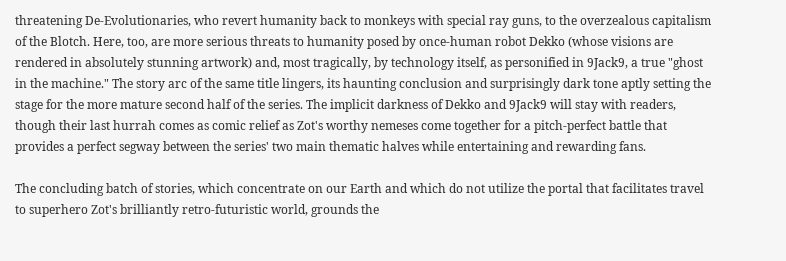threatening De-Evolutionaries, who revert humanity back to monkeys with special ray guns, to the overzealous capitalism of the Blotch. Here, too, are more serious threats to humanity posed by once-human robot Dekko (whose visions are rendered in absolutely stunning artwork) and, most tragically, by technology itself, as personified in 9Jack9, a true "ghost in the machine." The story arc of the same title lingers, its haunting conclusion and surprisingly dark tone aptly setting the stage for the more mature second half of the series. The implicit darkness of Dekko and 9Jack9 will stay with readers, though their last hurrah comes as comic relief as Zot's worthy nemeses come together for a pitch-perfect battle that provides a perfect segway between the series' two main thematic halves while entertaining and rewarding fans.

The concluding batch of stories, which concentrate on our Earth and which do not utilize the portal that facilitates travel to superhero Zot's brilliantly retro-futuristic world, grounds the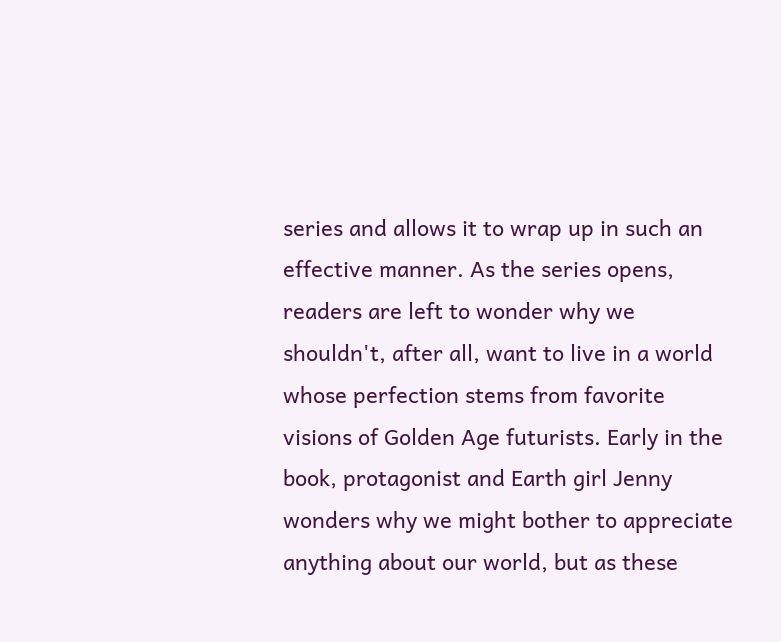series and allows it to wrap up in such an effective manner. As the series opens, readers are left to wonder why we shouldn't, after all, want to live in a world whose perfection stems from favorite visions of Golden Age futurists. Early in the book, protagonist and Earth girl Jenny wonders why we might bother to appreciate anything about our world, but as these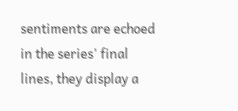sentiments are echoed in the series' final lines, they display a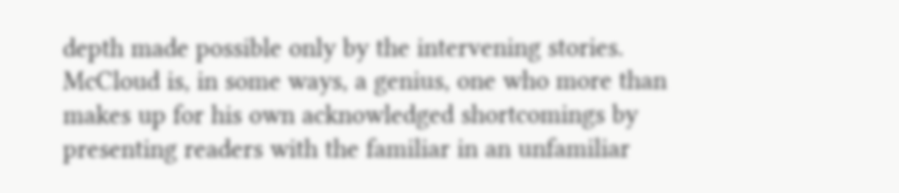depth made possible only by the intervening stories. McCloud is, in some ways, a genius, one who more than makes up for his own acknowledged shortcomings by presenting readers with the familiar in an unfamiliar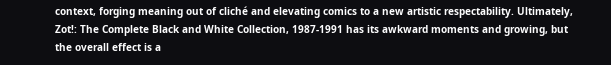context, forging meaning out of cliché and elevating comics to a new artistic respectability. Ultimately, Zot!: The Complete Black and White Collection, 1987-1991 has its awkward moments and growing, but the overall effect is a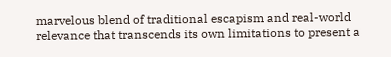marvelous blend of traditional escapism and real-world relevance that transcends its own limitations to present a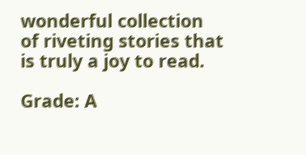wonderful collection of riveting stories that is truly a joy to read.

Grade: A